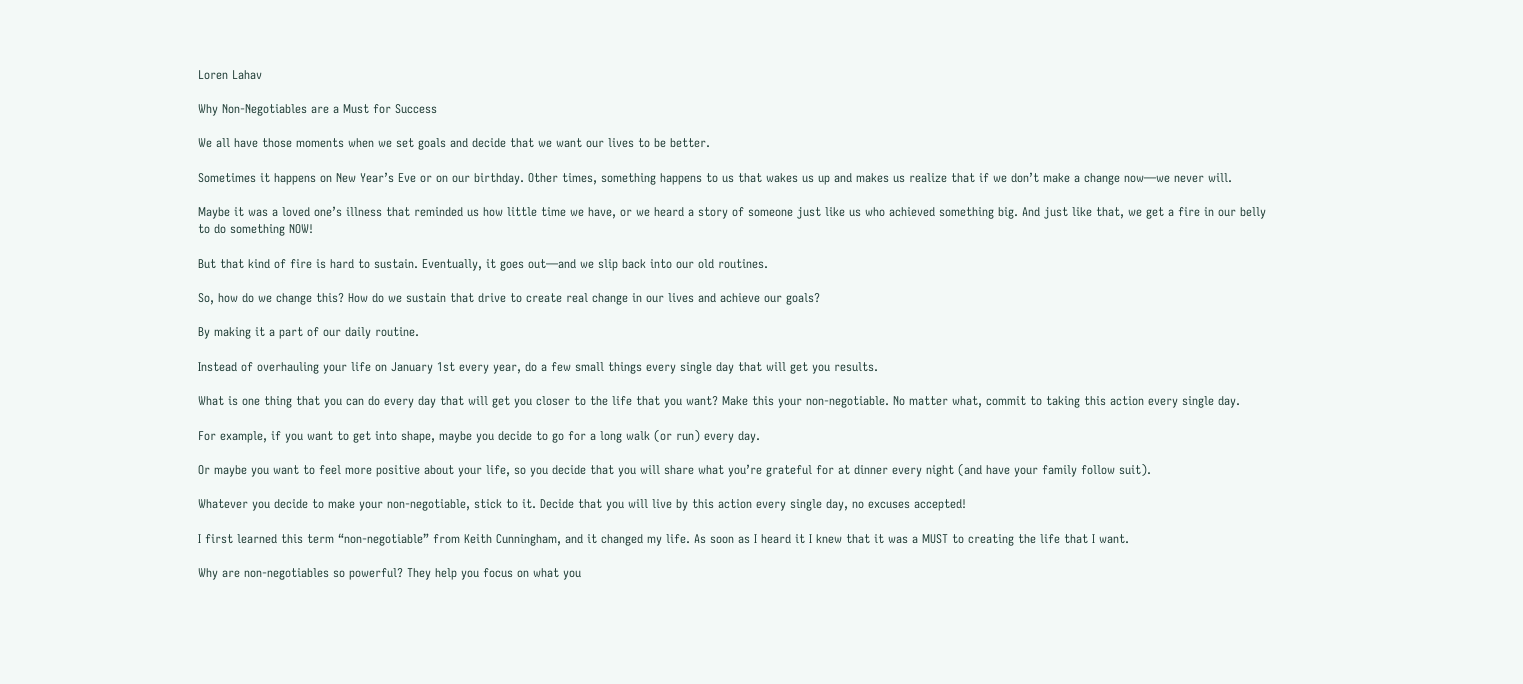Loren Lahav

Why Non-Negotiables are a Must for Success

We all have those moments when we set goals and decide that we want our lives to be better.

Sometimes it happens on New Year’s Eve or on our birthday. Other times, something happens to us that wakes us up and makes us realize that if we don’t make a change now—we never will.

Maybe it was a loved one’s illness that reminded us how little time we have, or we heard a story of someone just like us who achieved something big. And just like that, we get a fire in our belly to do something NOW!

But that kind of fire is hard to sustain. Eventually, it goes out—and we slip back into our old routines.

So, how do we change this? How do we sustain that drive to create real change in our lives and achieve our goals?

By making it a part of our daily routine.

Instead of overhauling your life on January 1st every year, do a few small things every single day that will get you results.

What is one thing that you can do every day that will get you closer to the life that you want? Make this your non-negotiable. No matter what, commit to taking this action every single day.

For example, if you want to get into shape, maybe you decide to go for a long walk (or run) every day.

Or maybe you want to feel more positive about your life, so you decide that you will share what you’re grateful for at dinner every night (and have your family follow suit).

Whatever you decide to make your non-negotiable, stick to it. Decide that you will live by this action every single day, no excuses accepted!

I first learned this term “non-negotiable” from Keith Cunningham, and it changed my life. As soon as I heard it I knew that it was a MUST to creating the life that I want.

Why are non-negotiables so powerful? They help you focus on what you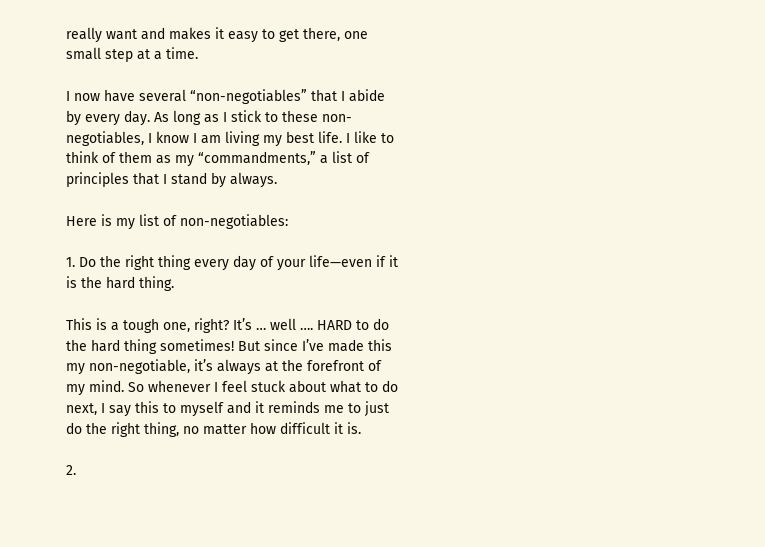really want and makes it easy to get there, one small step at a time.

I now have several “non-negotiables” that I abide by every day. As long as I stick to these non-negotiables, I know I am living my best life. I like to think of them as my “commandments,” a list of principles that I stand by always.

Here is my list of non-negotiables:

1. Do the right thing every day of your life—even if it is the hard thing.

This is a tough one, right? It’s … well …. HARD to do the hard thing sometimes! But since I’ve made this my non-negotiable, it’s always at the forefront of my mind. So whenever I feel stuck about what to do next, I say this to myself and it reminds me to just do the right thing, no matter how difficult it is.

2.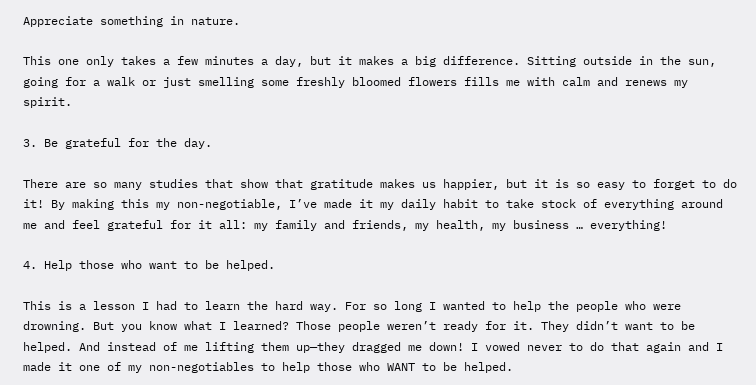Appreciate something in nature.

This one only takes a few minutes a day, but it makes a big difference. Sitting outside in the sun, going for a walk or just smelling some freshly bloomed flowers fills me with calm and renews my spirit.

3. Be grateful for the day.

There are so many studies that show that gratitude makes us happier, but it is so easy to forget to do it! By making this my non-negotiable, I’ve made it my daily habit to take stock of everything around me and feel grateful for it all: my family and friends, my health, my business … everything!

4. Help those who want to be helped.

This is a lesson I had to learn the hard way. For so long I wanted to help the people who were drowning. But you know what I learned? Those people weren’t ready for it. They didn’t want to be helped. And instead of me lifting them up—they dragged me down! I vowed never to do that again and I made it one of my non-negotiables to help those who WANT to be helped.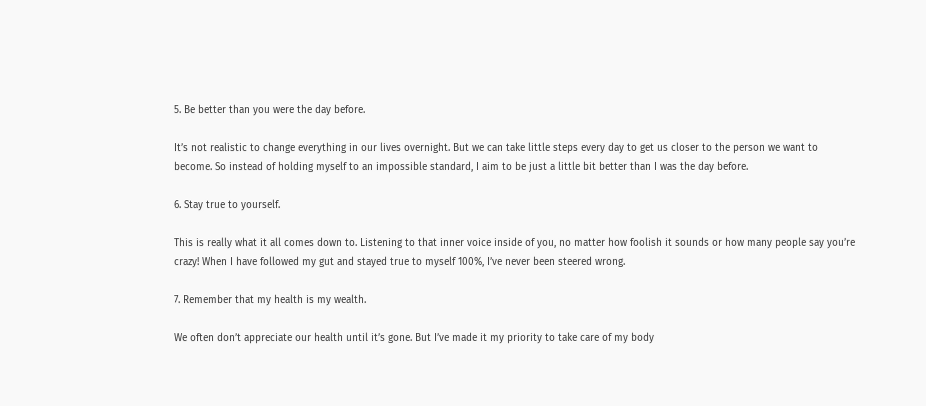5. Be better than you were the day before.

It’s not realistic to change everything in our lives overnight. But we can take little steps every day to get us closer to the person we want to become. So instead of holding myself to an impossible standard, I aim to be just a little bit better than I was the day before.

6. Stay true to yourself.

This is really what it all comes down to. Listening to that inner voice inside of you, no matter how foolish it sounds or how many people say you’re crazy! When I have followed my gut and stayed true to myself 100%, I’ve never been steered wrong.

7. Remember that my health is my wealth.

We often don’t appreciate our health until it’s gone. But I’ve made it my priority to take care of my body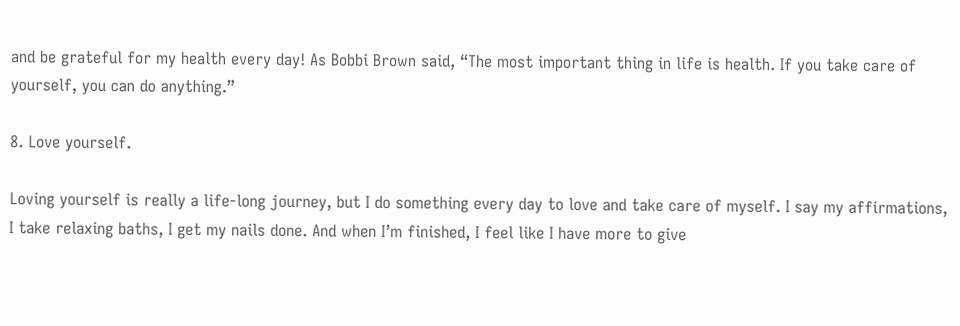and be grateful for my health every day! As Bobbi Brown said, “The most important thing in life is health. If you take care of yourself, you can do anything.”

8. Love yourself.

Loving yourself is really a life-long journey, but I do something every day to love and take care of myself. I say my affirmations, I take relaxing baths, I get my nails done. And when I’m finished, I feel like I have more to give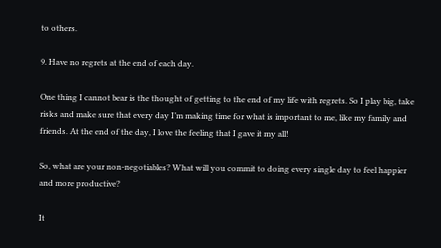to others.

9. Have no regrets at the end of each day.

One thing I cannot bear is the thought of getting to the end of my life with regrets. So I play big, take risks and make sure that every day I’m making time for what is important to me, like my family and friends. At the end of the day, I love the feeling that I gave it my all!

So, what are your non-negotiables? What will you commit to doing every single day to feel happier and more productive?

It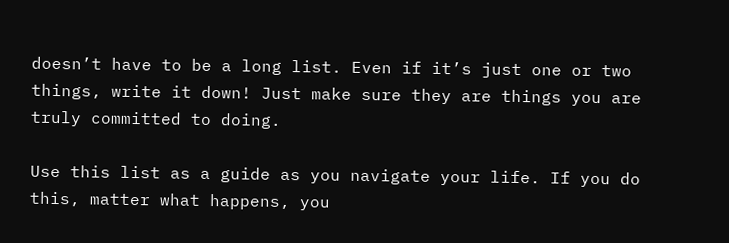doesn’t have to be a long list. Even if it’s just one or two things, write it down! Just make sure they are things you are truly committed to doing.

Use this list as a guide as you navigate your life. If you do this, matter what happens, you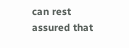can rest assured that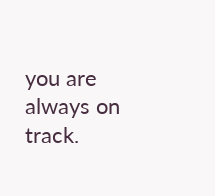you are always on track.